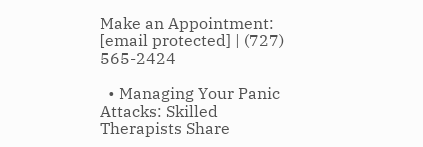Make an Appointment: [email protected] | (727) 565-2424

  • Managing Your Panic Attacks: Skilled Therapists Share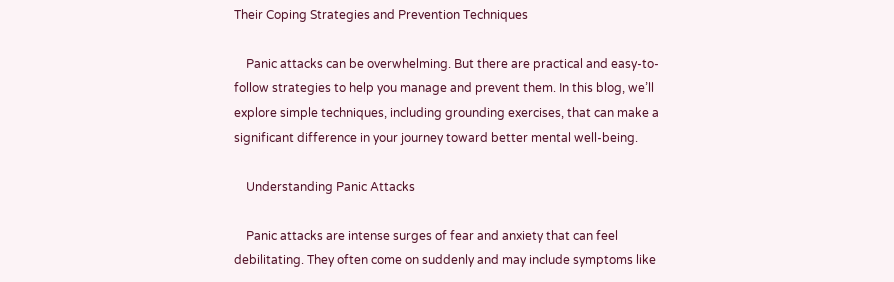Their Coping Strategies and Prevention Techniques

    Panic attacks can be overwhelming. But there are practical and easy-to-follow strategies to help you manage and prevent them. In this blog, we’ll explore simple techniques, including grounding exercises, that can make a significant difference in your journey toward better mental well-being.

    Understanding Panic Attacks

    Panic attacks are intense surges of fear and anxiety that can feel debilitating. They often come on suddenly and may include symptoms like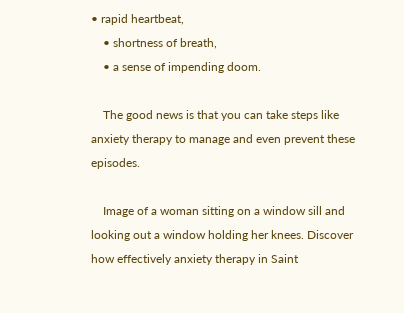• rapid heartbeat,
    • shortness of breath,
    • a sense of impending doom.

    The good news is that you can take steps like anxiety therapy to manage and even prevent these episodes.

    Image of a woman sitting on a window sill and looking out a window holding her knees. Discover how effectively anxiety therapy in Saint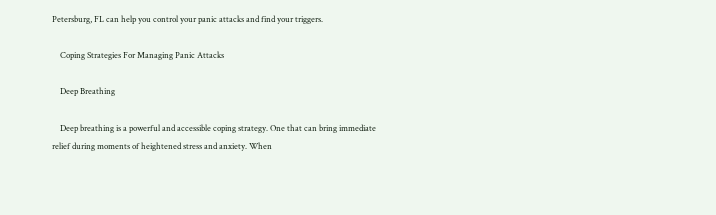Petersburg, FL can help you control your panic attacks and find your triggers.

    Coping Strategies For Managing Panic Attacks

    Deep Breathing

    Deep breathing is a powerful and accessible coping strategy. One that can bring immediate relief during moments of heightened stress and anxiety. When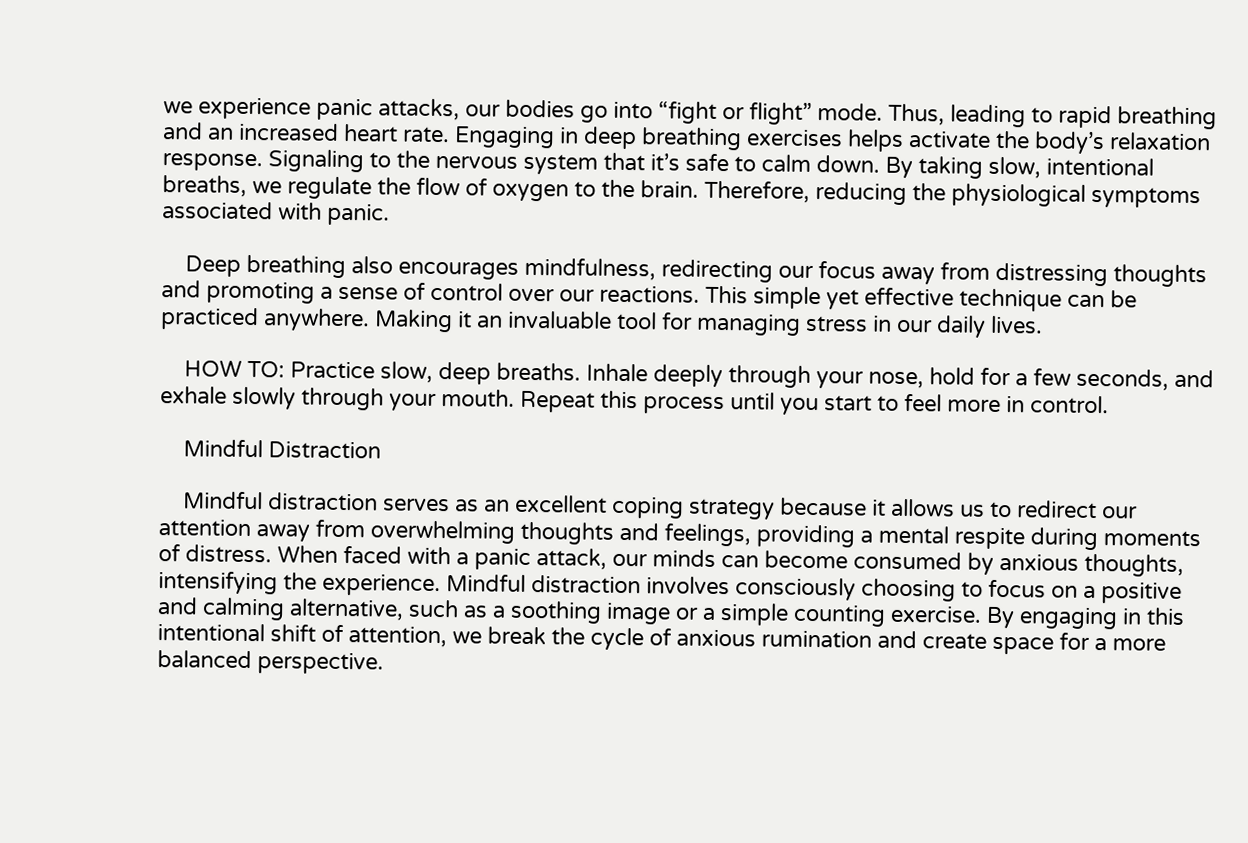we experience panic attacks, our bodies go into “fight or flight” mode. Thus, leading to rapid breathing and an increased heart rate. Engaging in deep breathing exercises helps activate the body’s relaxation response. Signaling to the nervous system that it’s safe to calm down. By taking slow, intentional breaths, we regulate the flow of oxygen to the brain. Therefore, reducing the physiological symptoms associated with panic.

    Deep breathing also encourages mindfulness, redirecting our focus away from distressing thoughts and promoting a sense of control over our reactions. This simple yet effective technique can be practiced anywhere. Making it an invaluable tool for managing stress in our daily lives.

    HOW TO: Practice slow, deep breaths. Inhale deeply through your nose, hold for a few seconds, and exhale slowly through your mouth. Repeat this process until you start to feel more in control.

    Mindful Distraction

    Mindful distraction serves as an excellent coping strategy because it allows us to redirect our attention away from overwhelming thoughts and feelings, providing a mental respite during moments of distress. When faced with a panic attack, our minds can become consumed by anxious thoughts, intensifying the experience. Mindful distraction involves consciously choosing to focus on a positive and calming alternative, such as a soothing image or a simple counting exercise. By engaging in this intentional shift of attention, we break the cycle of anxious rumination and create space for a more balanced perspective.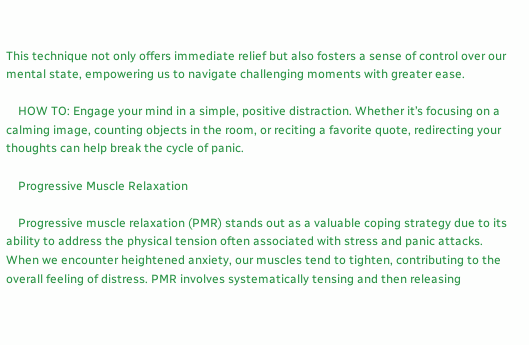This technique not only offers immediate relief but also fosters a sense of control over our mental state, empowering us to navigate challenging moments with greater ease.

    HOW TO: Engage your mind in a simple, positive distraction. Whether it’s focusing on a calming image, counting objects in the room, or reciting a favorite quote, redirecting your thoughts can help break the cycle of panic.

    Progressive Muscle Relaxation

    Progressive muscle relaxation (PMR) stands out as a valuable coping strategy due to its ability to address the physical tension often associated with stress and panic attacks. When we encounter heightened anxiety, our muscles tend to tighten, contributing to the overall feeling of distress. PMR involves systematically tensing and then releasing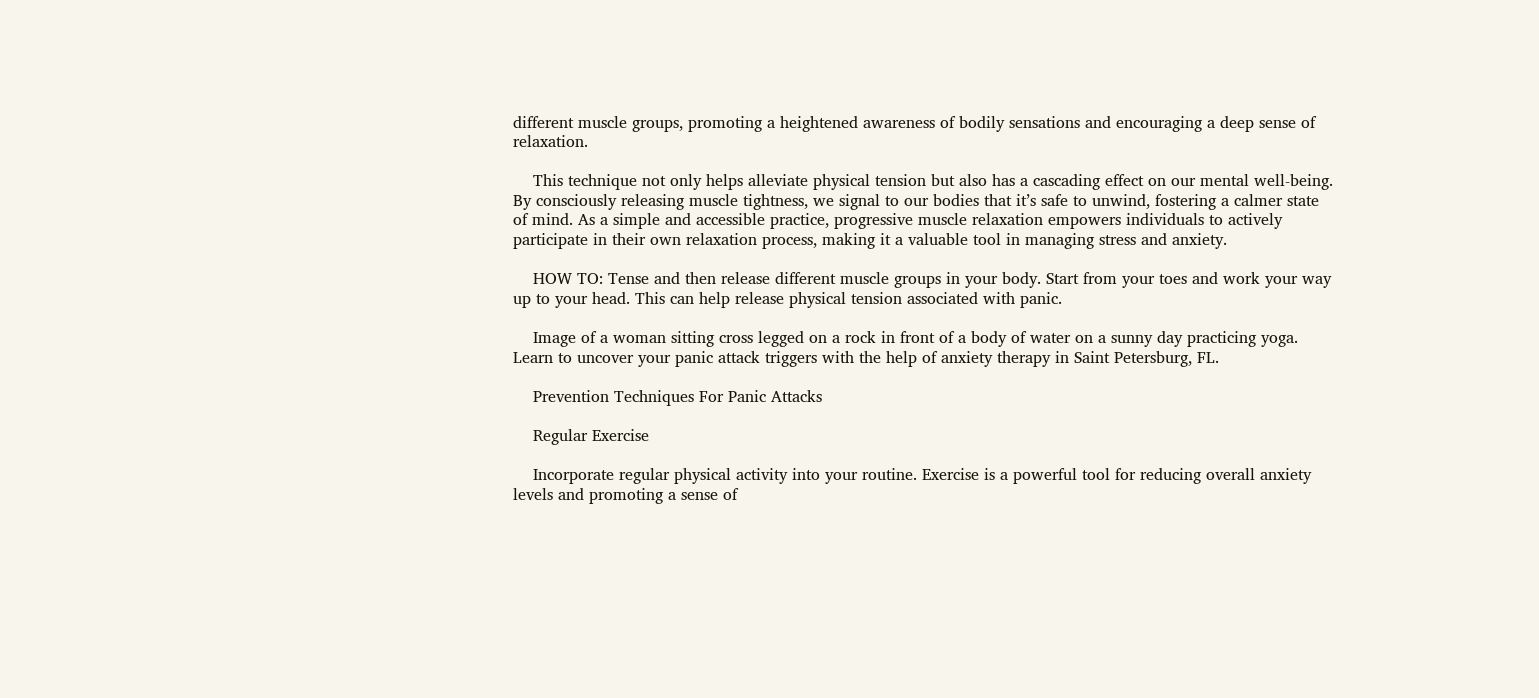different muscle groups, promoting a heightened awareness of bodily sensations and encouraging a deep sense of relaxation.

    This technique not only helps alleviate physical tension but also has a cascading effect on our mental well-being. By consciously releasing muscle tightness, we signal to our bodies that it’s safe to unwind, fostering a calmer state of mind. As a simple and accessible practice, progressive muscle relaxation empowers individuals to actively participate in their own relaxation process, making it a valuable tool in managing stress and anxiety.

    HOW TO: Tense and then release different muscle groups in your body. Start from your toes and work your way up to your head. This can help release physical tension associated with panic.

    Image of a woman sitting cross legged on a rock in front of a body of water on a sunny day practicing yoga. Learn to uncover your panic attack triggers with the help of anxiety therapy in Saint Petersburg, FL.

    Prevention Techniques For Panic Attacks

    Regular Exercise

    Incorporate regular physical activity into your routine. Exercise is a powerful tool for reducing overall anxiety levels and promoting a sense of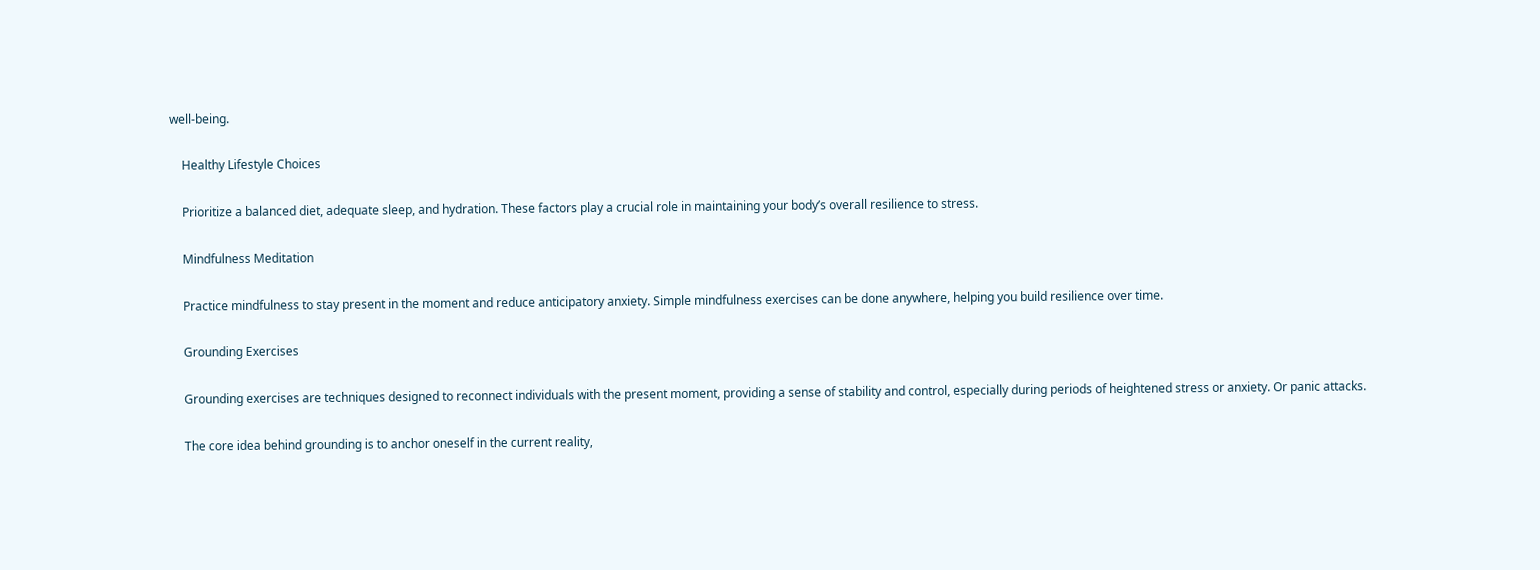well-being.

    Healthy Lifestyle Choices

    Prioritize a balanced diet, adequate sleep, and hydration. These factors play a crucial role in maintaining your body’s overall resilience to stress.

    Mindfulness Meditation

    Practice mindfulness to stay present in the moment and reduce anticipatory anxiety. Simple mindfulness exercises can be done anywhere, helping you build resilience over time.

    Grounding Exercises

    Grounding exercises are techniques designed to reconnect individuals with the present moment, providing a sense of stability and control, especially during periods of heightened stress or anxiety. Or panic attacks.

    The core idea behind grounding is to anchor oneself in the current reality,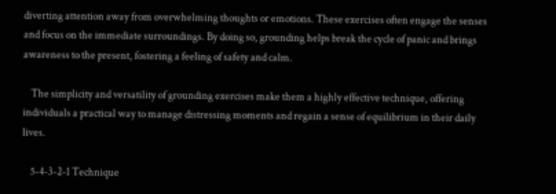diverting attention away from overwhelming thoughts or emotions. These exercises often engage the senses and focus on the immediate surroundings. By doing so, grounding helps break the cycle of panic and brings awareness to the present, fostering a feeling of safety and calm.

    The simplicity and versatility of grounding exercises make them a highly effective technique, offering individuals a practical way to manage distressing moments and regain a sense of equilibrium in their daily lives.

    5-4-3-2-1 Technique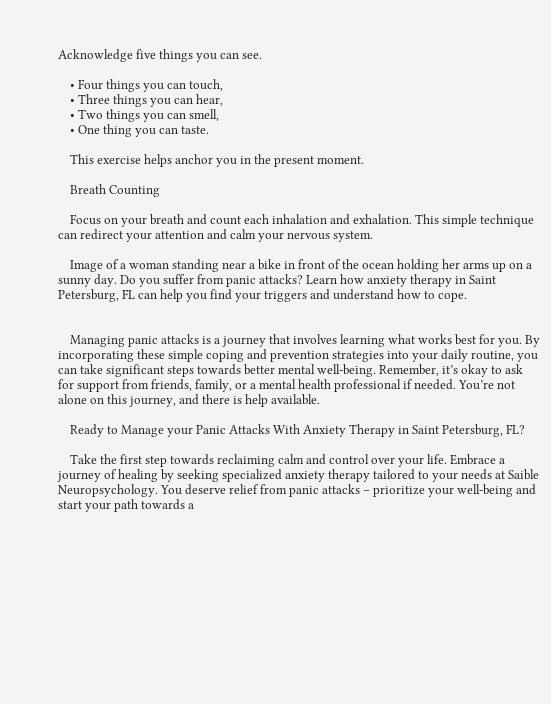Acknowledge five things you can see.

    • Four things you can touch,
    • Three things you can hear,
    • Two things you can smell,
    • One thing you can taste.

    This exercise helps anchor you in the present moment.

    Breath Counting

    Focus on your breath and count each inhalation and exhalation. This simple technique can redirect your attention and calm your nervous system.

    Image of a woman standing near a bike in front of the ocean holding her arms up on a sunny day. Do you suffer from panic attacks? Learn how anxiety therapy in Saint Petersburg, FL can help you find your triggers and understand how to cope.


    Managing panic attacks is a journey that involves learning what works best for you. By incorporating these simple coping and prevention strategies into your daily routine, you can take significant steps towards better mental well-being. Remember, it’s okay to ask for support from friends, family, or a mental health professional if needed. You’re not alone on this journey, and there is help available.

    Ready to Manage your Panic Attacks With Anxiety Therapy in Saint Petersburg, FL?

    Take the first step towards reclaiming calm and control over your life. Embrace a journey of healing by seeking specialized anxiety therapy tailored to your needs at Saible Neuropsychology. You deserve relief from panic attacks – prioritize your well-being and start your path towards a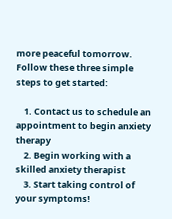more peaceful tomorrow. Follow these three simple steps to get started:

    1. Contact us to schedule an appointment to begin anxiety therapy
    2. Begin working with a skilled anxiety therapist
    3. Start taking control of your symptoms!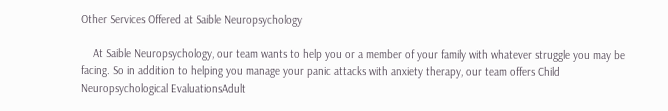Other Services Offered at Saible Neuropsychology

    At Saible Neuropsychology, our team wants to help you or a member of your family with whatever struggle you may be facing. So in addition to helping you manage your panic attacks with anxiety therapy, our team offers Child Neuropsychological EvaluationsAdult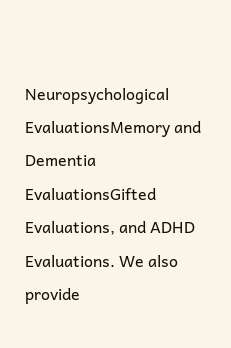Neuropsychological EvaluationsMemory and Dementia EvaluationsGifted Evaluations, and ADHD Evaluations. We also provide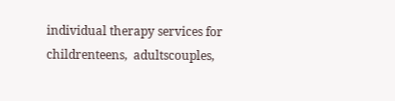individual therapy services for childrenteens,  adultscouples,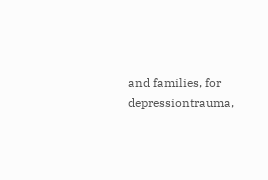and families, for depressiontrauma,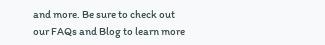and more. Be sure to check out our FAQs and Blog to learn more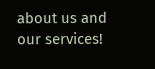about us and our services!